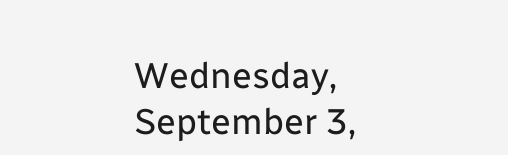Wednesday, September 3,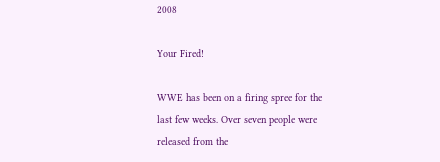2008

Your Fired!

WWE has been on a firing spree for the last few weeks. Over seven people were released from the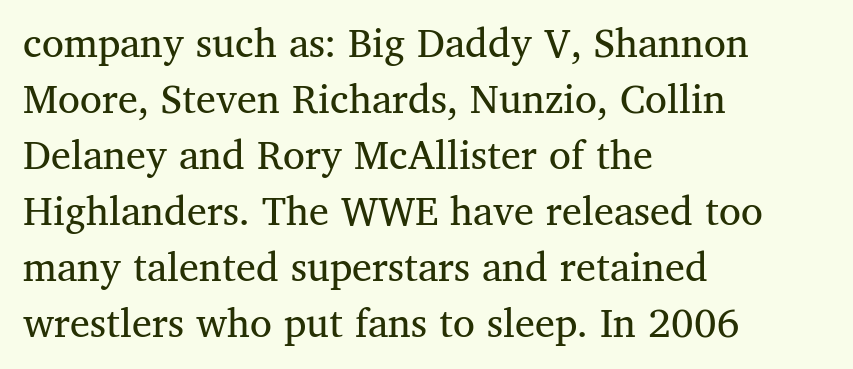company such as: Big Daddy V, Shannon Moore, Steven Richards, Nunzio, Collin Delaney and Rory McAllister of the Highlanders. The WWE have released too many talented superstars and retained wrestlers who put fans to sleep. In 2006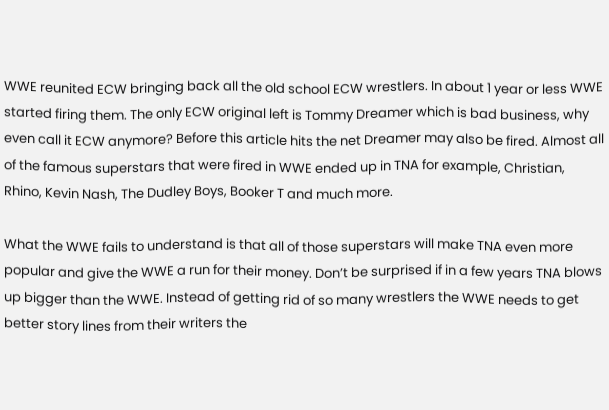WWE reunited ECW bringing back all the old school ECW wrestlers. In about 1 year or less WWE started firing them. The only ECW original left is Tommy Dreamer which is bad business, why even call it ECW anymore? Before this article hits the net Dreamer may also be fired. Almost all of the famous superstars that were fired in WWE ended up in TNA for example, Christian, Rhino, Kevin Nash, The Dudley Boys, Booker T and much more.

What the WWE fails to understand is that all of those superstars will make TNA even more popular and give the WWE a run for their money. Don’t be surprised if in a few years TNA blows up bigger than the WWE. Instead of getting rid of so many wrestlers the WWE needs to get better story lines from their writers the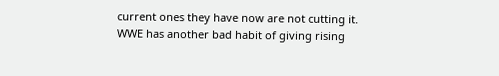current ones they have now are not cutting it. WWE has another bad habit of giving rising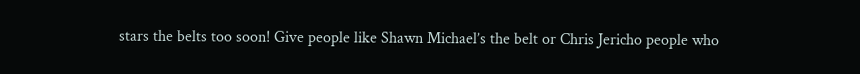stars the belts too soon! Give people like Shawn Michael’s the belt or Chris Jericho people who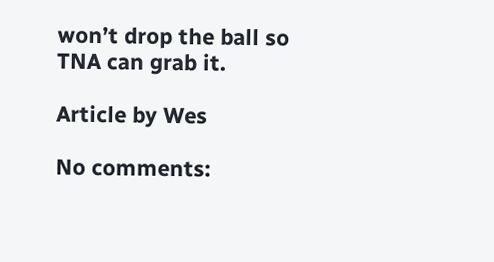won’t drop the ball so TNA can grab it.

Article by Wes

No comments: